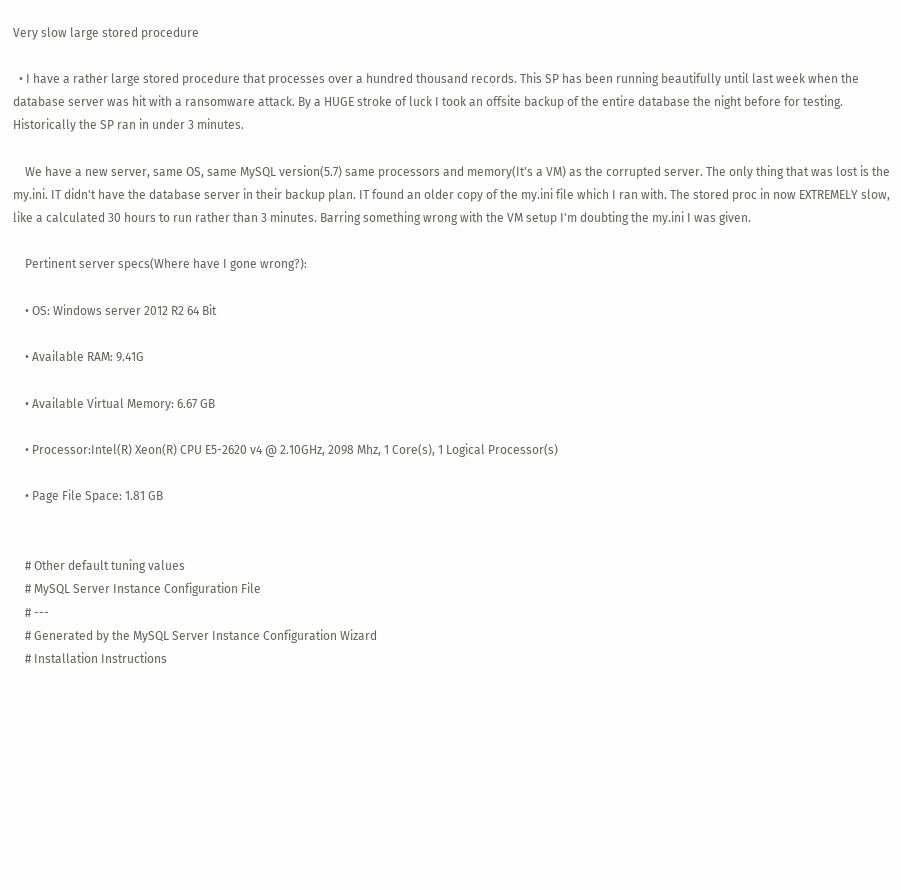Very slow large stored procedure

  • I have a rather large stored procedure that processes over a hundred thousand records. This SP has been running beautifully until last week when the database server was hit with a ransomware attack. By a HUGE stroke of luck I took an offsite backup of the entire database the night before for testing. Historically the SP ran in under 3 minutes.

    We have a new server, same OS, same MySQL version(5.7) same processors and memory(It's a VM) as the corrupted server. The only thing that was lost is the my.ini. IT didn't have the database server in their backup plan. IT found an older copy of the my.ini file which I ran with. The stored proc in now EXTREMELY slow, like a calculated 30 hours to run rather than 3 minutes. Barring something wrong with the VM setup I'm doubting the my.ini I was given.

    Pertinent server specs(Where have I gone wrong?):

    • OS: Windows server 2012 R2 64 Bit

    • Available RAM: 9.41G

    • Available Virtual Memory: 6.67 GB

    • Processor:Intel(R) Xeon(R) CPU E5-2620 v4 @ 2.10GHz, 2098 Mhz, 1 Core(s), 1 Logical Processor(s)

    • Page File Space: 1.81 GB


    # Other default tuning values
    # MySQL Server Instance Configuration File
    # ---
    # Generated by the MySQL Server Instance Configuration Wizard
    # Installation Instructions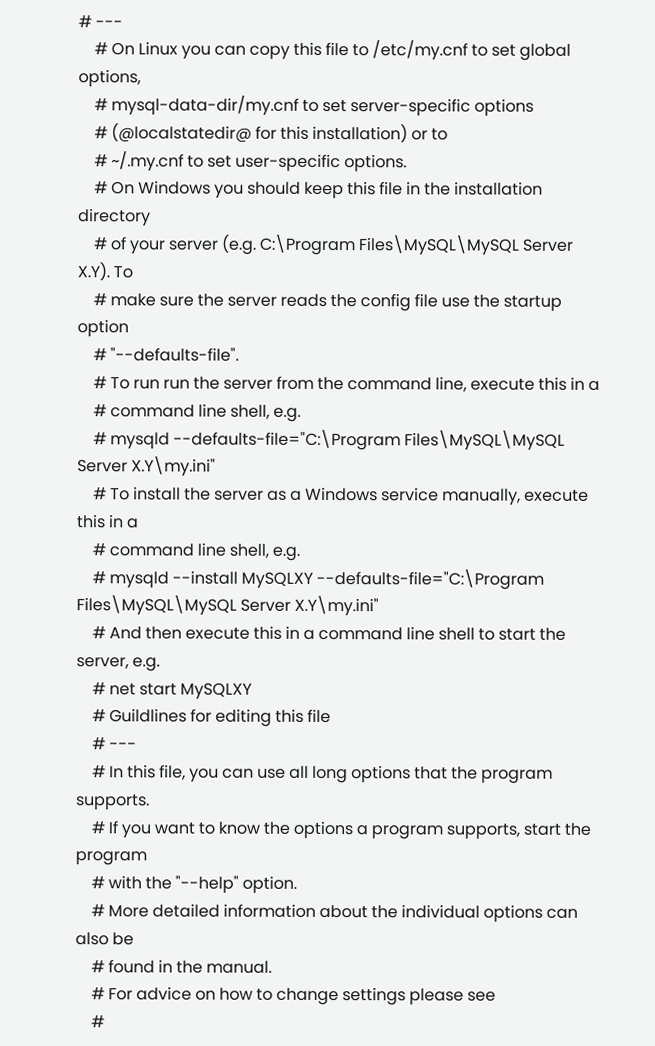# ---
    # On Linux you can copy this file to /etc/my.cnf to set global options,
    # mysql-data-dir/my.cnf to set server-specific options
    # (@localstatedir@ for this installation) or to
    # ~/.my.cnf to set user-specific options.
    # On Windows you should keep this file in the installation directory
    # of your server (e.g. C:\Program Files\MySQL\MySQL Server X.Y). To
    # make sure the server reads the config file use the startup option
    # "--defaults-file".
    # To run run the server from the command line, execute this in a
    # command line shell, e.g.
    # mysqld --defaults-file="C:\Program Files\MySQL\MySQL Server X.Y\my.ini"
    # To install the server as a Windows service manually, execute this in a
    # command line shell, e.g.
    # mysqld --install MySQLXY --defaults-file="C:\Program Files\MySQL\MySQL Server X.Y\my.ini"
    # And then execute this in a command line shell to start the server, e.g.
    # net start MySQLXY
    # Guildlines for editing this file
    # ---
    # In this file, you can use all long options that the program supports.
    # If you want to know the options a program supports, start the program
    # with the "--help" option.
    # More detailed information about the individual options can also be
    # found in the manual.
    # For advice on how to change settings please see
    #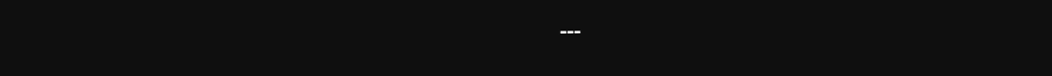---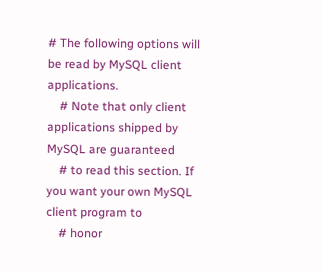# The following options will be read by MySQL client applications.
    # Note that only client applications shipped by MySQL are guaranteed
    # to read this section. If you want your own MySQL client program to
    # honor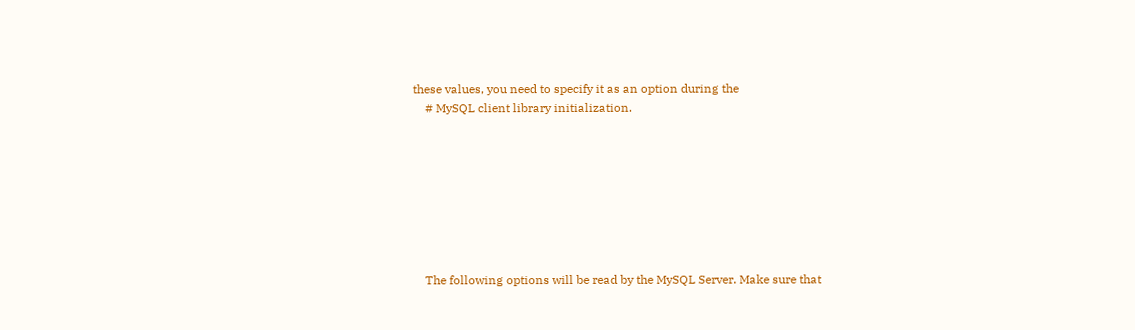these values, you need to specify it as an option during the
    # MySQL client library initialization.








    The following options will be read by the MySQL Server. Make sure that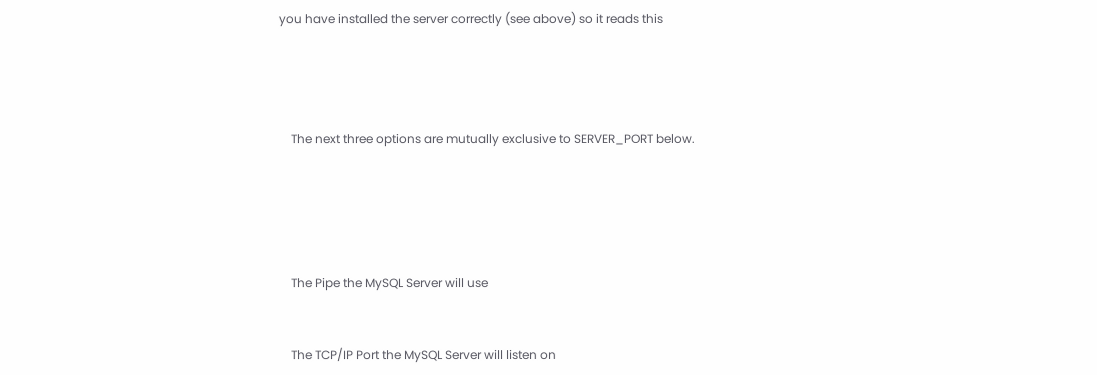you have installed the server correctly (see above) so it reads this




    The next three options are mutually exclusive to SERVER_PORT below.





    The Pipe the MySQL Server will use


    The TCP/IP Port the MySQL Server will listen on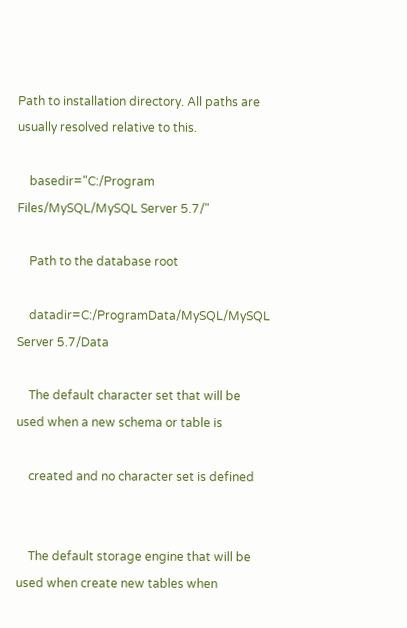Path to installation directory. All paths are usually resolved relative to this.

    basedir="C:/Program Files/MySQL/MySQL Server 5.7/"

    Path to the database root

    datadir=C:/ProgramData/MySQL/MySQL Server 5.7/Data

    The default character set that will be used when a new schema or table is

    created and no character set is defined


    The default storage engine that will be used when create new tables when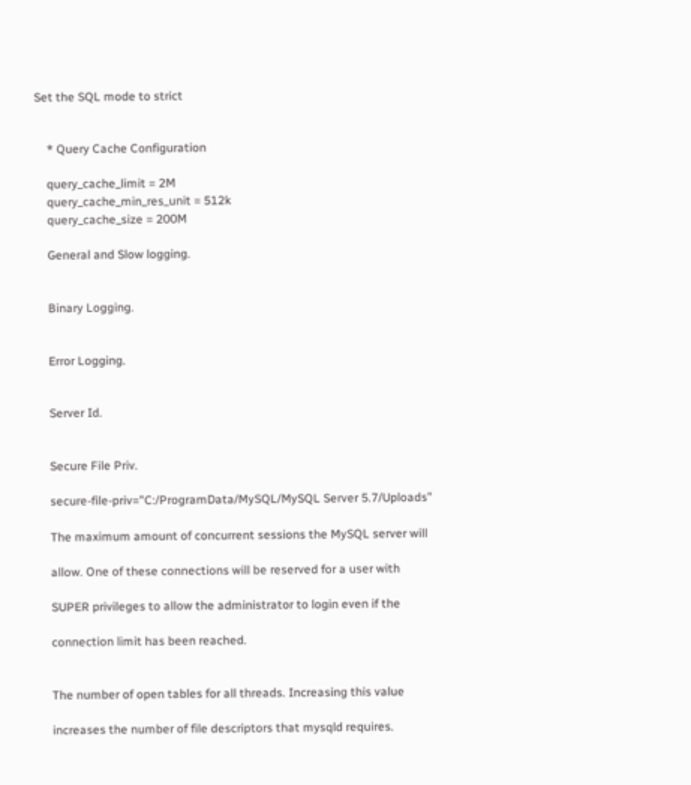Set the SQL mode to strict


    * Query Cache Configuration

    query_cache_limit = 2M
    query_cache_min_res_unit = 512k
    query_cache_size = 200M

    General and Slow logging.


    Binary Logging.


    Error Logging.


    Server Id.


    Secure File Priv.

    secure-file-priv="C:/ProgramData/MySQL/MySQL Server 5.7/Uploads"

    The maximum amount of concurrent sessions the MySQL server will

    allow. One of these connections will be reserved for a user with

    SUPER privileges to allow the administrator to login even if the

    connection limit has been reached.


    The number of open tables for all threads. Increasing this value

    increases the number of file descriptors that mysqld requires.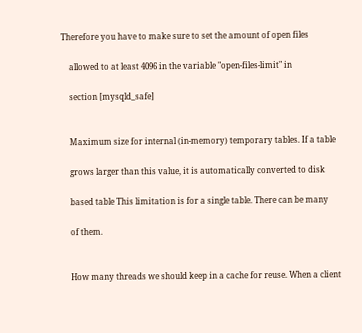Therefore you have to make sure to set the amount of open files

    allowed to at least 4096 in the variable "open-files-limit" in

    section [mysqld_safe]


    Maximum size for internal (in-memory) temporary tables. If a table

    grows larger than this value, it is automatically converted to disk

    based table This limitation is for a single table. There can be many

    of them.


    How many threads we should keep in a cache for reuse. When a client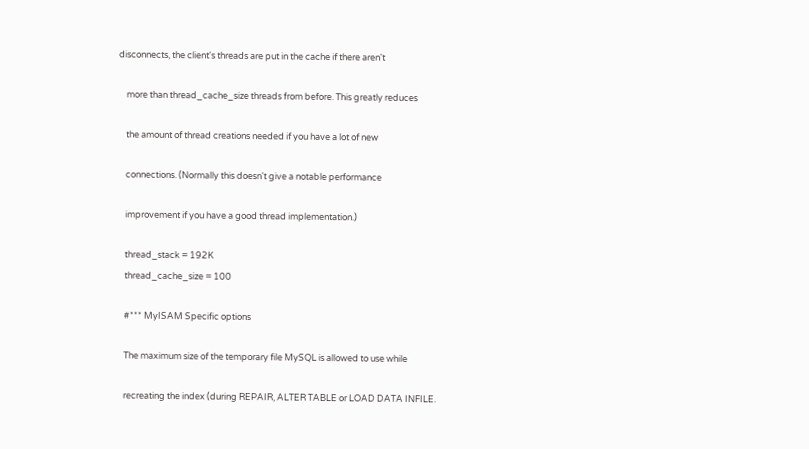disconnects, the client's threads are put in the cache if there aren't

    more than thread_cache_size threads from before. This greatly reduces

    the amount of thread creations needed if you have a lot of new

    connections. (Normally this doesn't give a notable performance

    improvement if you have a good thread implementation.)

    thread_stack = 192K
    thread_cache_size = 100

    #*** MyISAM Specific options

    The maximum size of the temporary file MySQL is allowed to use while

    recreating the index (during REPAIR, ALTER TABLE or LOAD DATA INFILE.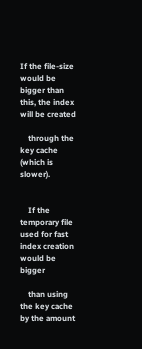If the file-size would be bigger than this, the index will be created

    through the key cache (which is slower).


    If the temporary file used for fast index creation would be bigger

    than using the key cache by the amount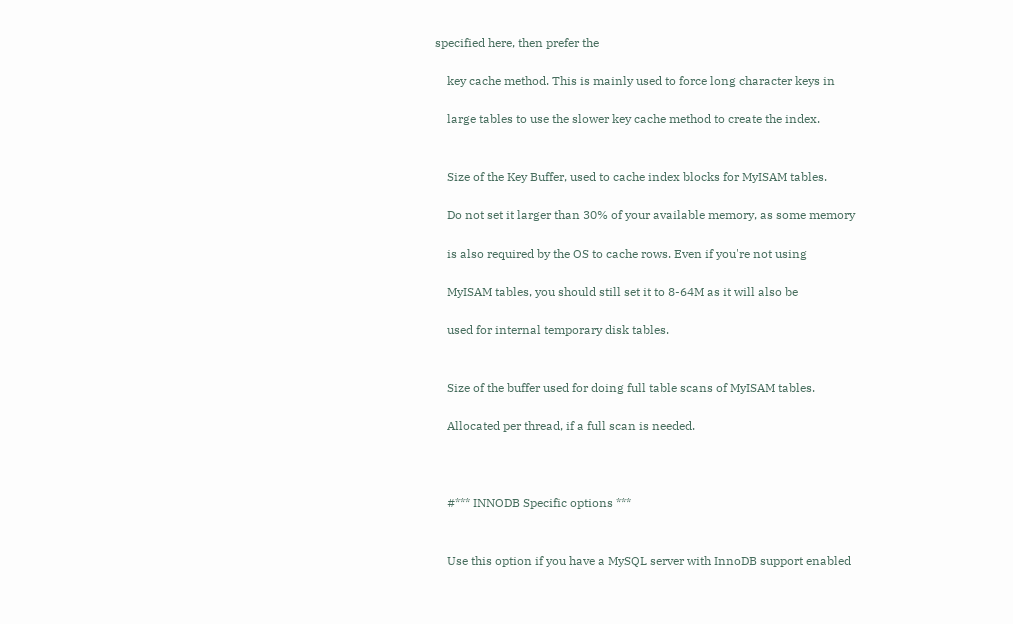specified here, then prefer the

    key cache method. This is mainly used to force long character keys in

    large tables to use the slower key cache method to create the index.


    Size of the Key Buffer, used to cache index blocks for MyISAM tables.

    Do not set it larger than 30% of your available memory, as some memory

    is also required by the OS to cache rows. Even if you're not using

    MyISAM tables, you should still set it to 8-64M as it will also be

    used for internal temporary disk tables.


    Size of the buffer used for doing full table scans of MyISAM tables.

    Allocated per thread, if a full scan is needed.



    #*** INNODB Specific options ***


    Use this option if you have a MySQL server with InnoDB support enabled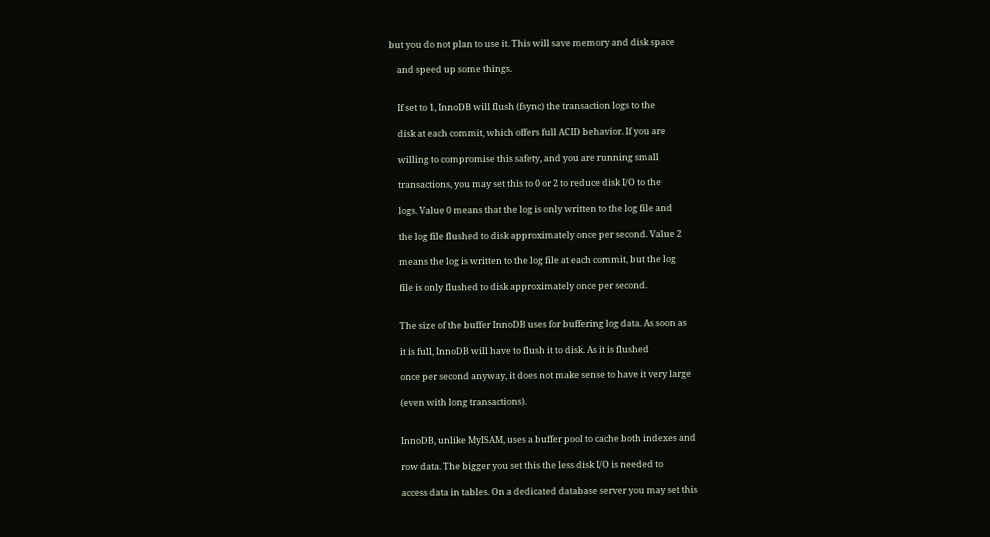but you do not plan to use it. This will save memory and disk space

    and speed up some things.


    If set to 1, InnoDB will flush (fsync) the transaction logs to the

    disk at each commit, which offers full ACID behavior. If you are

    willing to compromise this safety, and you are running small

    transactions, you may set this to 0 or 2 to reduce disk I/O to the

    logs. Value 0 means that the log is only written to the log file and

    the log file flushed to disk approximately once per second. Value 2

    means the log is written to the log file at each commit, but the log

    file is only flushed to disk approximately once per second.


    The size of the buffer InnoDB uses for buffering log data. As soon as

    it is full, InnoDB will have to flush it to disk. As it is flushed

    once per second anyway, it does not make sense to have it very large

    (even with long transactions).


    InnoDB, unlike MyISAM, uses a buffer pool to cache both indexes and

    row data. The bigger you set this the less disk I/O is needed to

    access data in tables. On a dedicated database server you may set this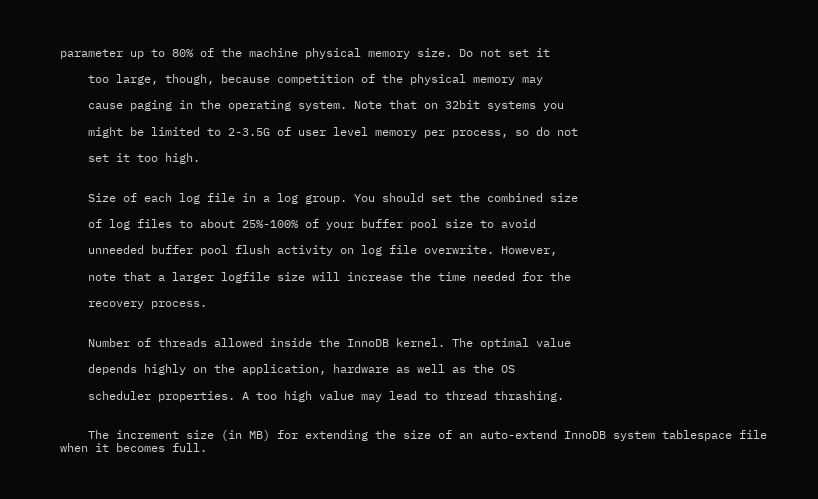parameter up to 80% of the machine physical memory size. Do not set it

    too large, though, because competition of the physical memory may

    cause paging in the operating system. Note that on 32bit systems you

    might be limited to 2-3.5G of user level memory per process, so do not

    set it too high.


    Size of each log file in a log group. You should set the combined size

    of log files to about 25%-100% of your buffer pool size to avoid

    unneeded buffer pool flush activity on log file overwrite. However,

    note that a larger logfile size will increase the time needed for the

    recovery process.


    Number of threads allowed inside the InnoDB kernel. The optimal value

    depends highly on the application, hardware as well as the OS

    scheduler properties. A too high value may lead to thread thrashing.


    The increment size (in MB) for extending the size of an auto-extend InnoDB system tablespace file when it becomes full.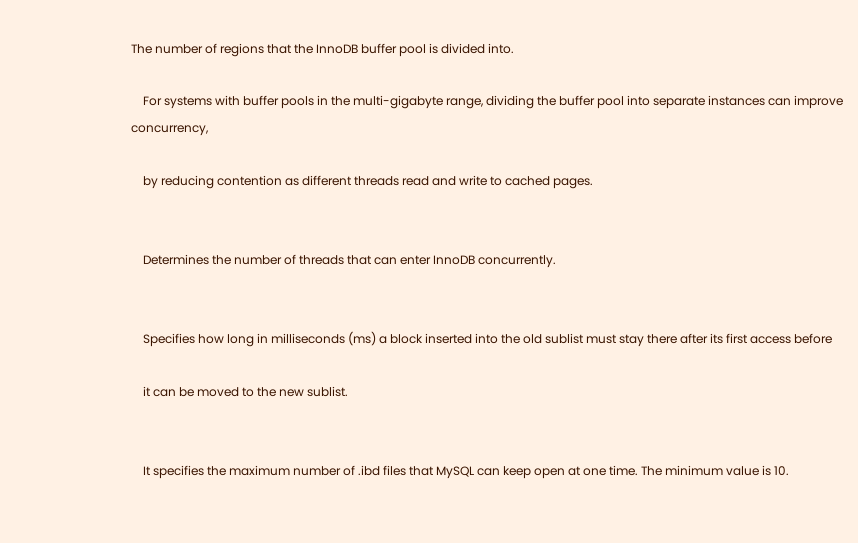The number of regions that the InnoDB buffer pool is divided into.

    For systems with buffer pools in the multi-gigabyte range, dividing the buffer pool into separate instances can improve concurrency,

    by reducing contention as different threads read and write to cached pages.


    Determines the number of threads that can enter InnoDB concurrently.


    Specifies how long in milliseconds (ms) a block inserted into the old sublist must stay there after its first access before

    it can be moved to the new sublist.


    It specifies the maximum number of .ibd files that MySQL can keep open at one time. The minimum value is 10.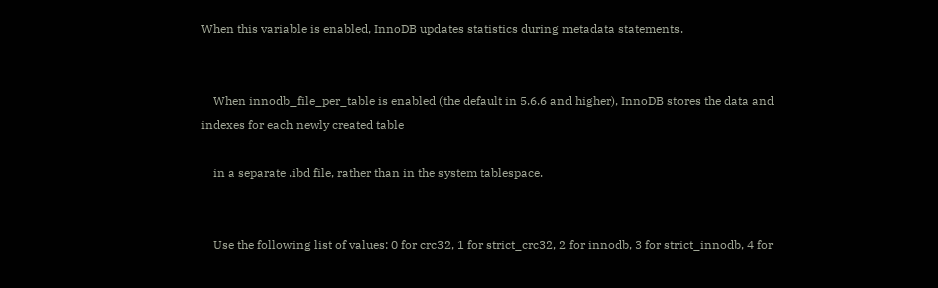When this variable is enabled, InnoDB updates statistics during metadata statements.


    When innodb_file_per_table is enabled (the default in 5.6.6 and higher), InnoDB stores the data and indexes for each newly created table

    in a separate .ibd file, rather than in the system tablespace.


    Use the following list of values: 0 for crc32, 1 for strict_crc32, 2 for innodb, 3 for strict_innodb, 4 for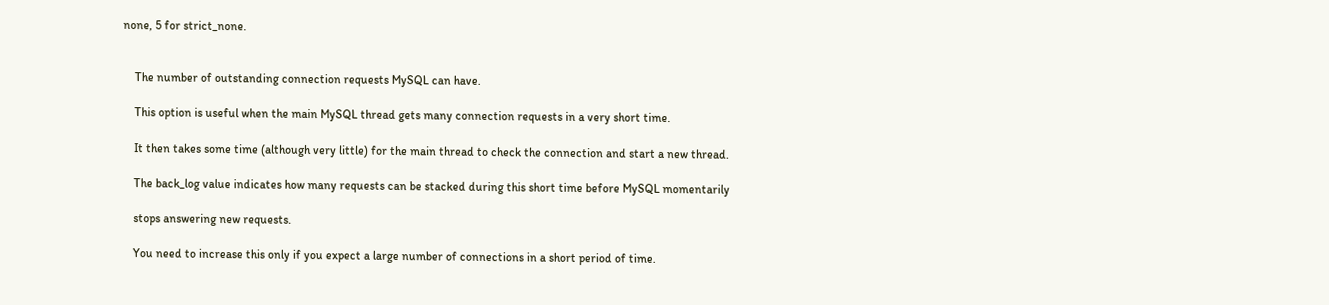none, 5 for strict_none.


    The number of outstanding connection requests MySQL can have.

    This option is useful when the main MySQL thread gets many connection requests in a very short time.

    It then takes some time (although very little) for the main thread to check the connection and start a new thread.

    The back_log value indicates how many requests can be stacked during this short time before MySQL momentarily

    stops answering new requests.

    You need to increase this only if you expect a large number of connections in a short period of time.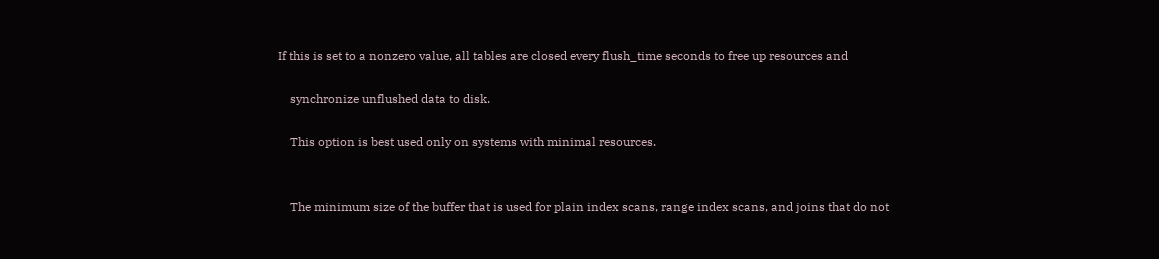If this is set to a nonzero value, all tables are closed every flush_time seconds to free up resources and

    synchronize unflushed data to disk.

    This option is best used only on systems with minimal resources.


    The minimum size of the buffer that is used for plain index scans, range index scans, and joins that do not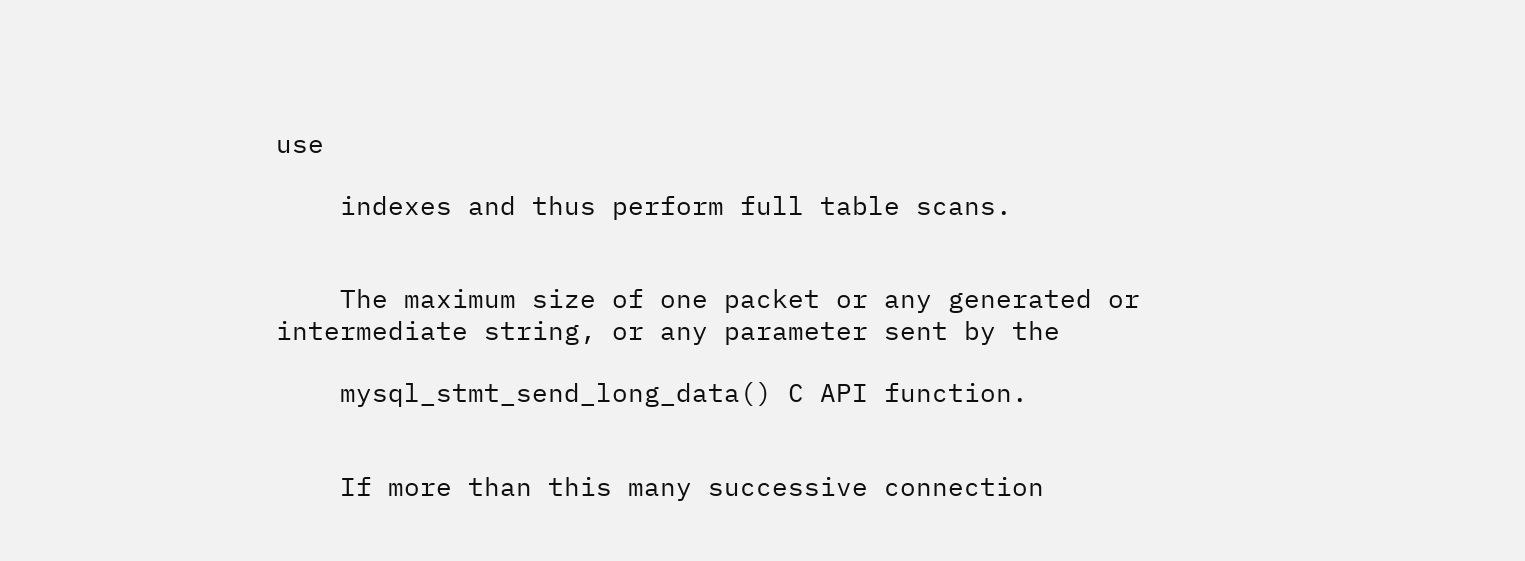use

    indexes and thus perform full table scans.


    The maximum size of one packet or any generated or intermediate string, or any parameter sent by the

    mysql_stmt_send_long_data() C API function.


    If more than this many successive connection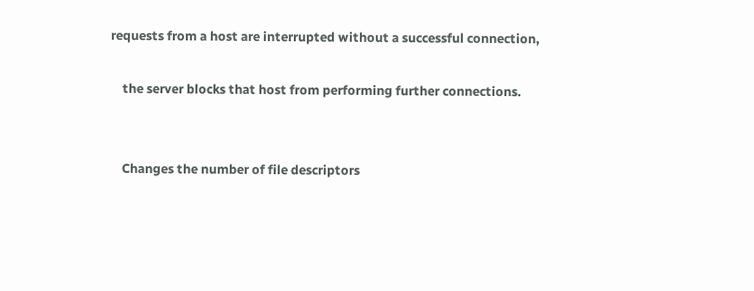requests from a host are interrupted without a successful connection,

    the server blocks that host from performing further connections.


    Changes the number of file descriptors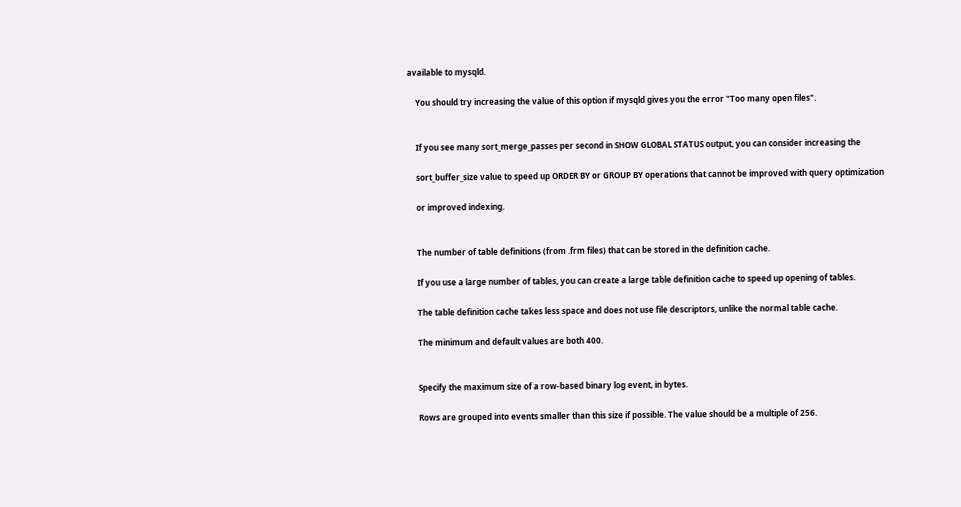available to mysqld.

    You should try increasing the value of this option if mysqld gives you the error "Too many open files".


    If you see many sort_merge_passes per second in SHOW GLOBAL STATUS output, you can consider increasing the

    sort_buffer_size value to speed up ORDER BY or GROUP BY operations that cannot be improved with query optimization

    or improved indexing.


    The number of table definitions (from .frm files) that can be stored in the definition cache.

    If you use a large number of tables, you can create a large table definition cache to speed up opening of tables.

    The table definition cache takes less space and does not use file descriptors, unlike the normal table cache.

    The minimum and default values are both 400.


    Specify the maximum size of a row-based binary log event, in bytes.

    Rows are grouped into events smaller than this size if possible. The value should be a multiple of 256.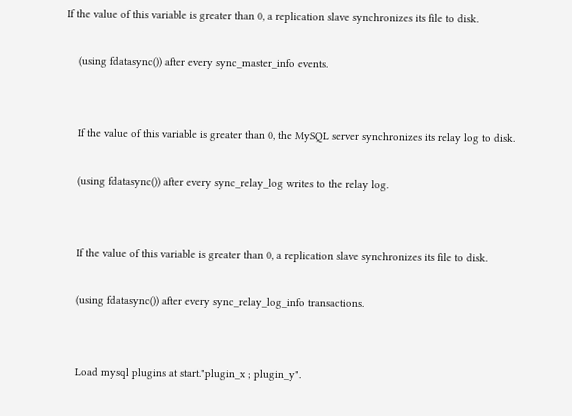If the value of this variable is greater than 0, a replication slave synchronizes its file to disk.

    (using fdatasync()) after every sync_master_info events.


    If the value of this variable is greater than 0, the MySQL server synchronizes its relay log to disk.

    (using fdatasync()) after every sync_relay_log writes to the relay log.


    If the value of this variable is greater than 0, a replication slave synchronizes its file to disk.

    (using fdatasync()) after every sync_relay_log_info transactions.


    Load mysql plugins at start."plugin_x ; plugin_y".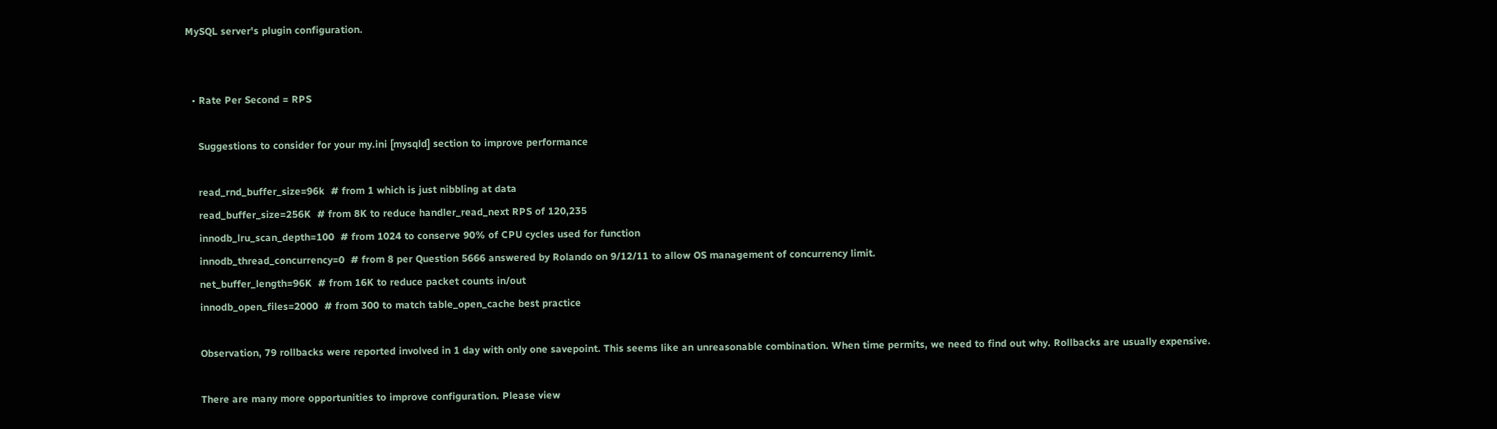MySQL server's plugin configuration.


  • Rate Per Second = RPS

    Suggestions to consider for your my.ini [mysqld] section to improve performance

    read_rnd_buffer_size=96k  # from 1 which is just nibbling at data
    read_buffer_size=256K  # from 8K to reduce handler_read_next RPS of 120,235
    innodb_lru_scan_depth=100  # from 1024 to conserve 90% of CPU cycles used for function
    innodb_thread_concurrency=0  # from 8 per Question 5666 answered by Rolando on 9/12/11 to allow OS management of concurrency limit.
    net_buffer_length=96K  # from 16K to reduce packet counts in/out
    innodb_open_files=2000  # from 300 to match table_open_cache best practice

    Observation, 79 rollbacks were reported involved in 1 day with only one savepoint. This seems like an unreasonable combination. When time permits, we need to find out why. Rollbacks are usually expensive.

    There are many more opportunities to improve configuration. Please view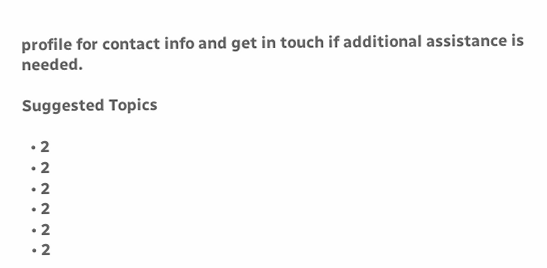profile for contact info and get in touch if additional assistance is needed.

Suggested Topics

  • 2
  • 2
  • 2
  • 2
  • 2
  • 2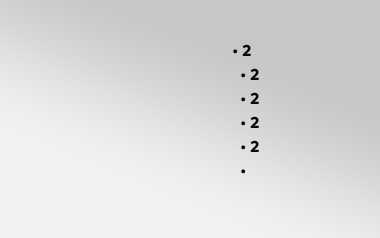• 2
  • 2
  • 2
  • 2
  • 2
  •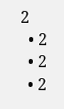2
  • 2
  • 2
  • 2